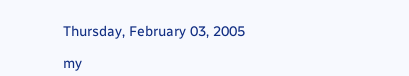Thursday, February 03, 2005

my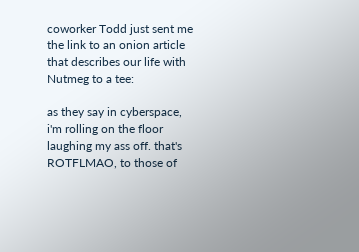coworker Todd just sent me the link to an onion article that describes our life with Nutmeg to a tee:

as they say in cyberspace, i'm rolling on the floor laughing my ass off. that's ROTFLMAO, to those of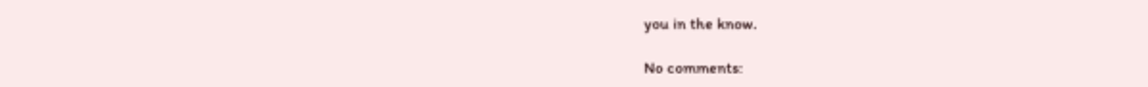you in the know.

No comments: